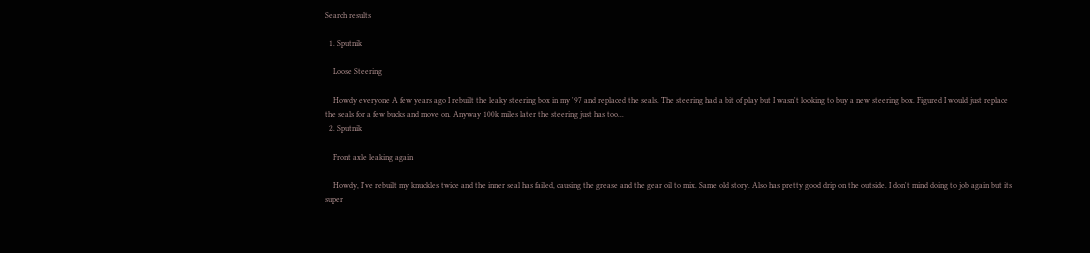Search results

  1. Sputnik

    Loose Steering

    Howdy everyone A few years ago I rebuilt the leaky steering box in my '97 and replaced the seals. The steering had a bit of play but I wasn't looking to buy a new steering box. Figured I would just replace the seals for a few bucks and move on. Anyway 100k miles later the steering just has too...
  2. Sputnik

    Front axle leaking again

    Howdy, I've rebuilt my knuckles twice and the inner seal has failed, causing the grease and the gear oil to mix. Same old story. Also has pretty good drip on the outside. I don't mind doing to job again but its super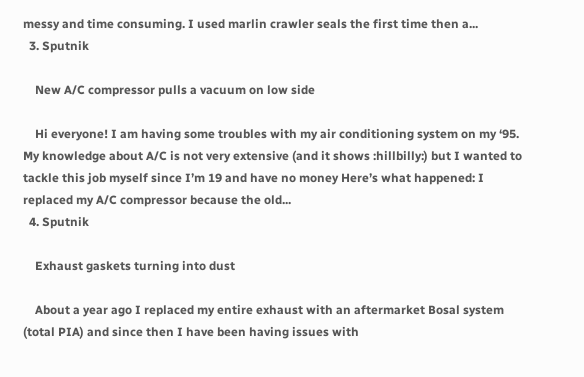messy and time consuming. I used marlin crawler seals the first time then a...
  3. Sputnik

    New A/C compressor pulls a vacuum on low side

    Hi everyone! I am having some troubles with my air conditioning system on my ‘95. My knowledge about A/C is not very extensive (and it shows :hillbilly:) but I wanted to tackle this job myself since I’m 19 and have no money Here’s what happened: I replaced my A/C compressor because the old...
  4. Sputnik

    Exhaust gaskets turning into dust

    About a year ago I replaced my entire exhaust with an aftermarket Bosal system (total PIA) and since then I have been having issues with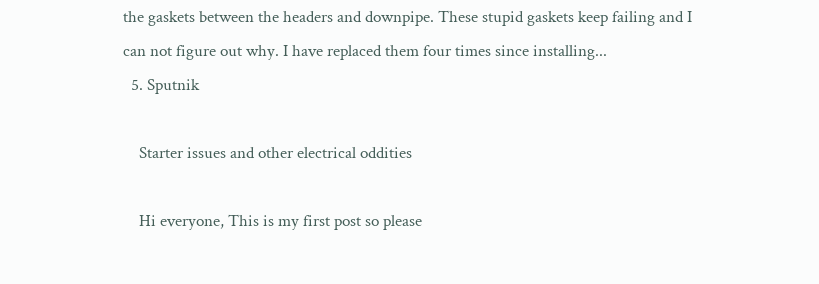the gaskets between the headers and downpipe. These stupid gaskets keep failing and I can not figure out why. I have replaced them four times since installing...
  5. Sputnik

    Starter issues and other electrical oddities

    Hi everyone, This is my first post so please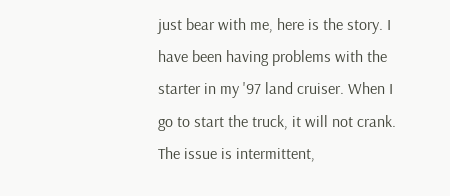just bear with me, here is the story. I have been having problems with the starter in my '97 land cruiser. When I go to start the truck, it will not crank. The issue is intermittent,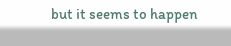but it seems to happen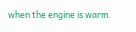when the engine is warm.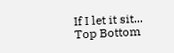If I let it sit...
Top Bottom